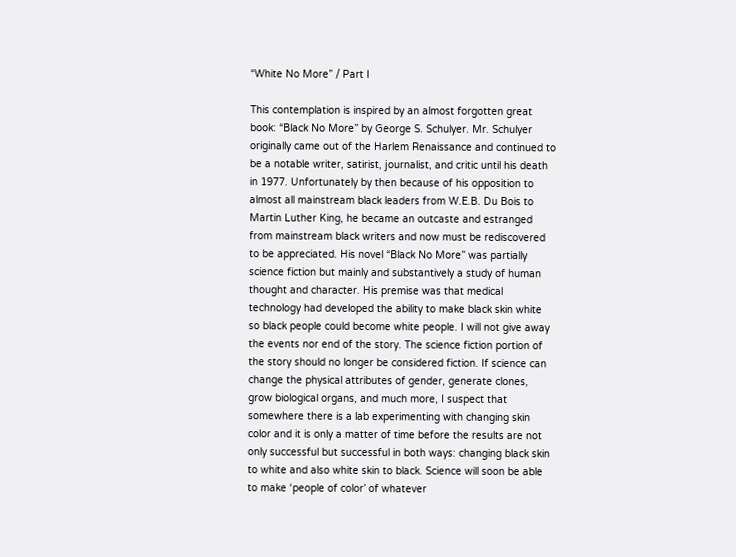“White No More” / Part I

This contemplation is inspired by an almost forgotten great book: “Black No More” by George S. Schulyer. Mr. Schulyer originally came out of the Harlem Renaissance and continued to be a notable writer, satirist, journalist, and critic until his death in 1977. Unfortunately by then because of his opposition to almost all mainstream black leaders from W.E.B. Du Bois to Martin Luther King, he became an outcaste and estranged from mainstream black writers and now must be rediscovered to be appreciated. His novel “Black No More” was partially science fiction but mainly and substantively a study of human thought and character. His premise was that medical technology had developed the ability to make black skin white so black people could become white people. I will not give away the events nor end of the story. The science fiction portion of the story should no longer be considered fiction. If science can change the physical attributes of gender, generate clones, grow biological organs, and much more, I suspect that somewhere there is a lab experimenting with changing skin color and it is only a matter of time before the results are not only successful but successful in both ways: changing black skin to white and also white skin to black. Science will soon be able to make ‘people of color’ of whatever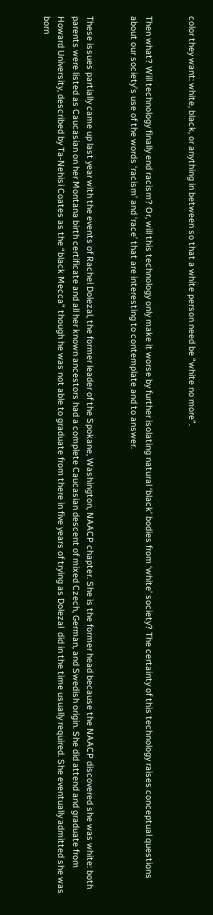color they want: white, black, or anything in between so that a white person need be “white no more”.


Then what? Will technology finally end racism? Or, will this technology only make it worse by further isolating natural ‘black’ bodies from ‘white’ society? The certainty of this technology raises conceptual questions about our society’s use of the words ‘racism’ and ‘race’ that are interesting to contemplate and to answer.


These issues partially came up last year with the events of Rachel Dolezal, the former leader of the Spokane, Washington, NAACP chapter. She is the former head because the NAACP discovered she was white: both parents were listed as Caucasian on her Montana birth certificate and all her known ancestors had a complete Caucasian descent of mixed Czech, German, and Swedish origin. She did attend and graduate from Howard University, described by Ta-Nehisi Coates as the “black Mecca” though he was not able to graduate from there in five years of trying as Dolezal  did in the time usually required. She eventually admitted she was born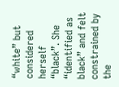“white” but considered herself “black”. She “identified as black” and felt constrained by the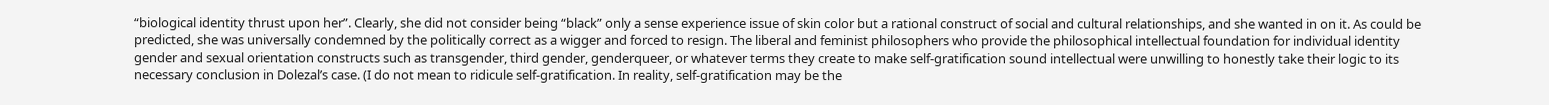“biological identity thrust upon her”. Clearly, she did not consider being “black” only a sense experience issue of skin color but a rational construct of social and cultural relationships, and she wanted in on it. As could be predicted, she was universally condemned by the politically correct as a wigger and forced to resign. The liberal and feminist philosophers who provide the philosophical intellectual foundation for individual identity gender and sexual orientation constructs such as transgender, third gender, genderqueer, or whatever terms they create to make self-gratification sound intellectual were unwilling to honestly take their logic to its necessary conclusion in Dolezal’s case. (I do not mean to ridicule self-gratification. In reality, self-gratification may be the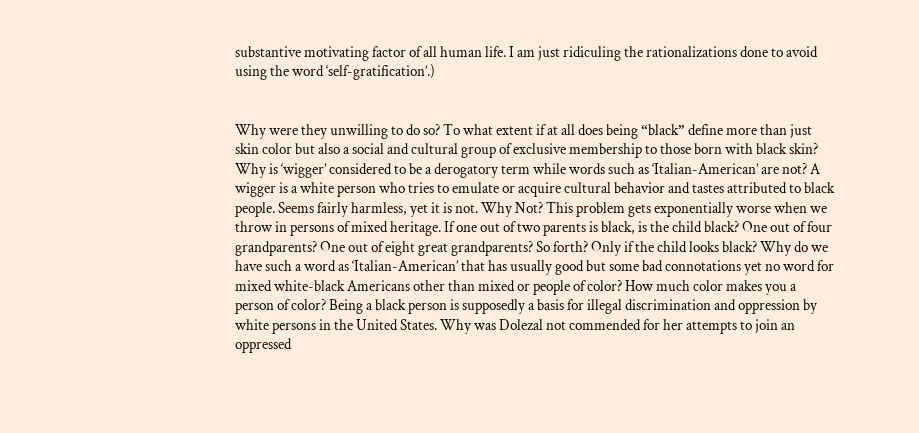substantive motivating factor of all human life. I am just ridiculing the rationalizations done to avoid using the word ‘self-gratification’.)


Why were they unwilling to do so? To what extent if at all does being “black” define more than just skin color but also a social and cultural group of exclusive membership to those born with black skin? Why is ‘wigger’ considered to be a derogatory term while words such as ‘Italian-American’ are not? A wigger is a white person who tries to emulate or acquire cultural behavior and tastes attributed to black people. Seems fairly harmless, yet it is not. Why Not? This problem gets exponentially worse when we throw in persons of mixed heritage. If one out of two parents is black, is the child black? One out of four grandparents? One out of eight great grandparents? So forth? Only if the child looks black? Why do we have such a word as ‘Italian-American’ that has usually good but some bad connotations yet no word for mixed white-black Americans other than mixed or people of color? How much color makes you a person of color? Being a black person is supposedly a basis for illegal discrimination and oppression by white persons in the United States. Why was Dolezal not commended for her attempts to join an oppressed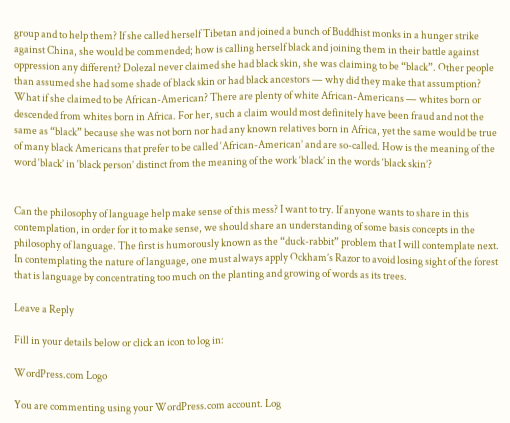group and to help them? If she called herself Tibetan and joined a bunch of Buddhist monks in a hunger strike against China, she would be commended; how is calling herself black and joining them in their battle against oppression any different? Dolezal never claimed she had black skin, she was claiming to be “black”. Other people than assumed she had some shade of black skin or had black ancestors — why did they make that assumption? What if she claimed to be African-American? There are plenty of white African-Americans — whites born or descended from whites born in Africa. For her, such a claim would most definitely have been fraud and not the same as “black” because she was not born nor had any known relatives born in Africa, yet the same would be true of many black Americans that prefer to be called ‘African-American’ and are so-called. How is the meaning of the word ‘black’ in ‘black person’ distinct from the meaning of the work ‘black’ in the words ‘black skin’?


Can the philosophy of language help make sense of this mess? I want to try. If anyone wants to share in this contemplation, in order for it to make sense, we should share an understanding of some basis concepts in the philosophy of language. The first is humorously known as the “duck-rabbit” problem that I will contemplate next. In contemplating the nature of language, one must always apply Ockham’s Razor to avoid losing sight of the forest that is language by concentrating too much on the planting and growing of words as its trees.

Leave a Reply

Fill in your details below or click an icon to log in:

WordPress.com Logo

You are commenting using your WordPress.com account. Log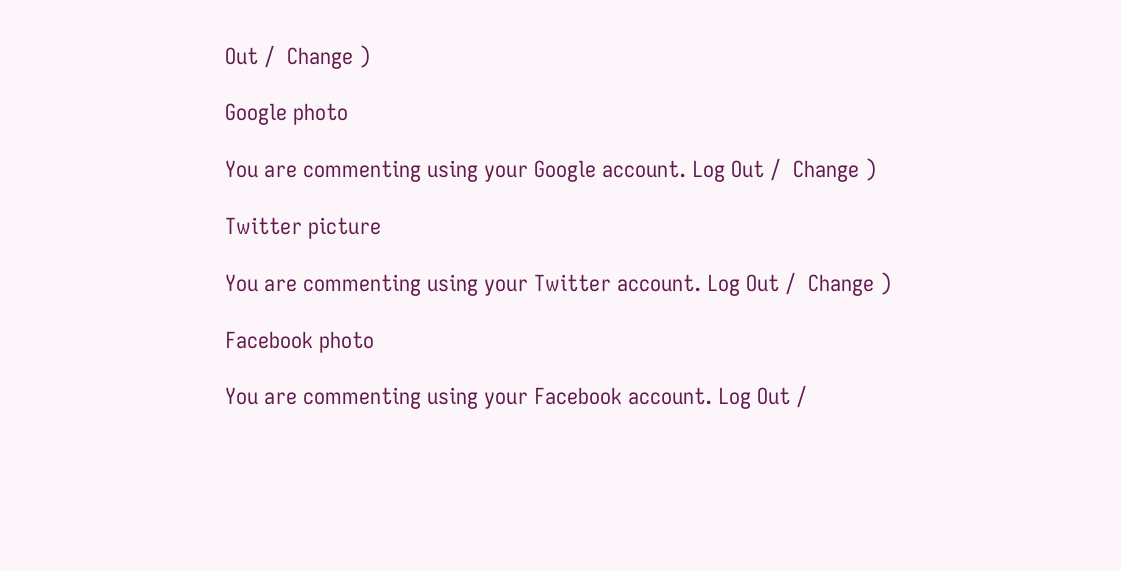Out /  Change )

Google photo

You are commenting using your Google account. Log Out /  Change )

Twitter picture

You are commenting using your Twitter account. Log Out /  Change )

Facebook photo

You are commenting using your Facebook account. Log Out /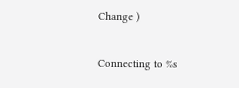Change )

Connecting to %s